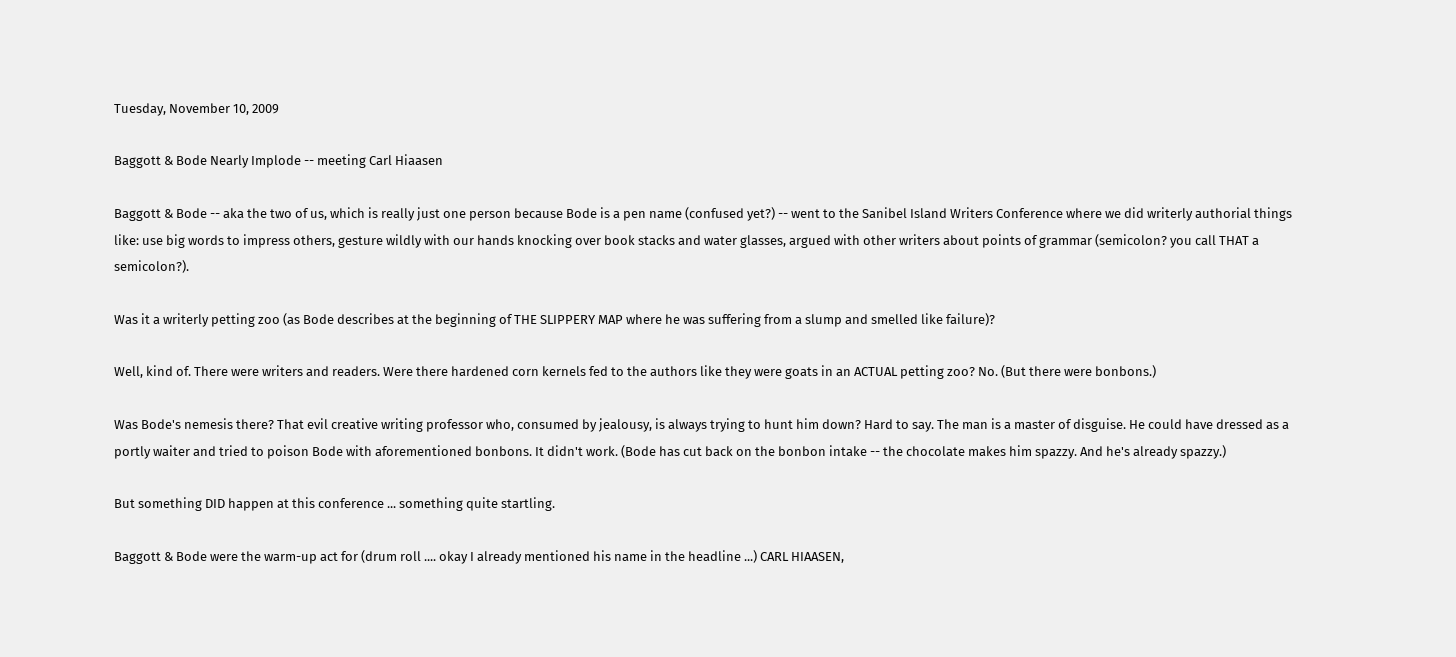Tuesday, November 10, 2009

Baggott & Bode Nearly Implode -- meeting Carl Hiaasen

Baggott & Bode -- aka the two of us, which is really just one person because Bode is a pen name (confused yet?) -- went to the Sanibel Island Writers Conference where we did writerly authorial things like: use big words to impress others, gesture wildly with our hands knocking over book stacks and water glasses, argued with other writers about points of grammar (semicolon? you call THAT a semicolon?).

Was it a writerly petting zoo (as Bode describes at the beginning of THE SLIPPERY MAP where he was suffering from a slump and smelled like failure)?

Well, kind of. There were writers and readers. Were there hardened corn kernels fed to the authors like they were goats in an ACTUAL petting zoo? No. (But there were bonbons.)

Was Bode's nemesis there? That evil creative writing professor who, consumed by jealousy, is always trying to hunt him down? Hard to say. The man is a master of disguise. He could have dressed as a portly waiter and tried to poison Bode with aforementioned bonbons. It didn't work. (Bode has cut back on the bonbon intake -- the chocolate makes him spazzy. And he's already spazzy.)

But something DID happen at this conference ... something quite startling.

Baggott & Bode were the warm-up act for (drum roll .... okay I already mentioned his name in the headline ...) CARL HIAASEN,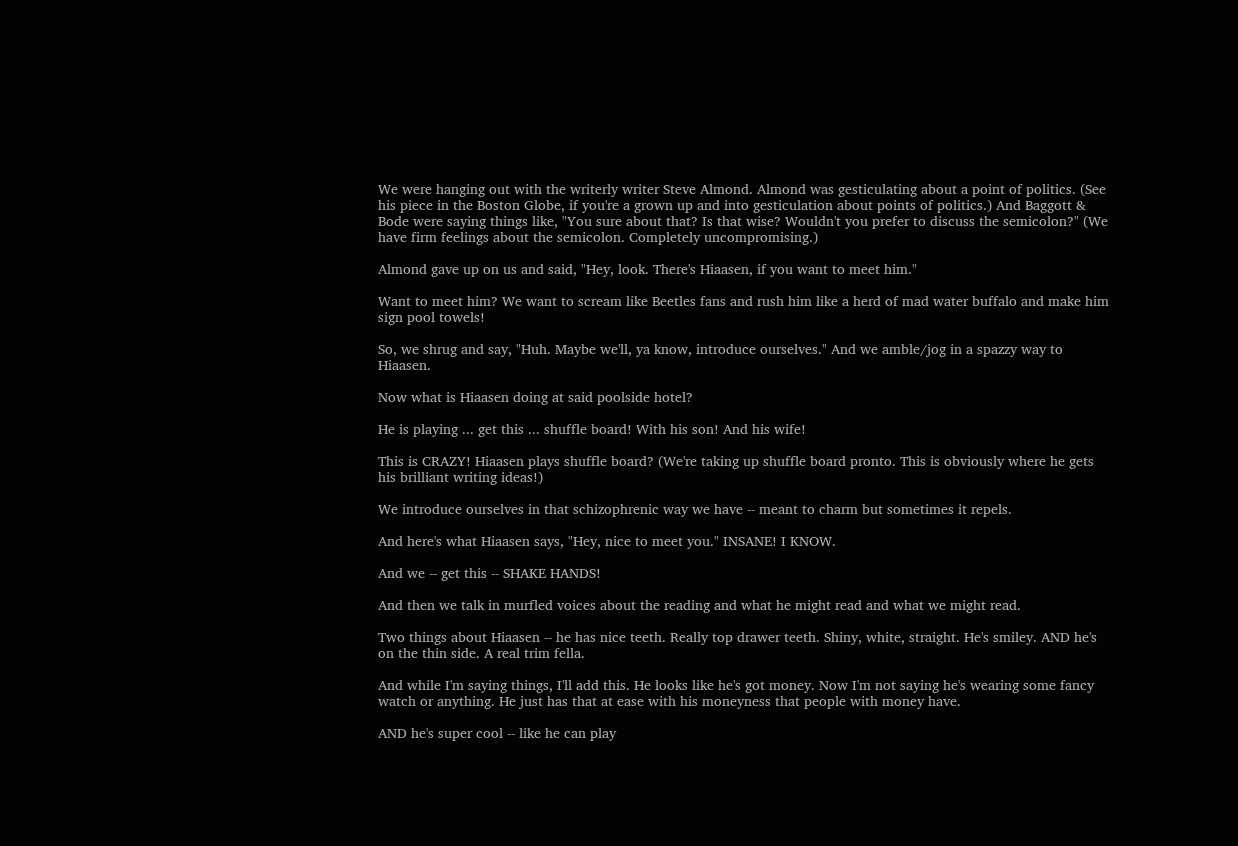We were hanging out with the writerly writer Steve Almond. Almond was gesticulating about a point of politics. (See his piece in the Boston Globe, if you're a grown up and into gesticulation about points of politics.) And Baggott & Bode were saying things like, "You sure about that? Is that wise? Wouldn't you prefer to discuss the semicolon?" (We have firm feelings about the semicolon. Completely uncompromising.)

Almond gave up on us and said, "Hey, look. There's Hiaasen, if you want to meet him."

Want to meet him? We want to scream like Beetles fans and rush him like a herd of mad water buffalo and make him sign pool towels!

So, we shrug and say, "Huh. Maybe we'll, ya know, introduce ourselves." And we amble/jog in a spazzy way to Hiaasen.

Now what is Hiaasen doing at said poolside hotel?

He is playing ... get this ... shuffle board! With his son! And his wife!

This is CRAZY! Hiaasen plays shuffle board? (We're taking up shuffle board pronto. This is obviously where he gets his brilliant writing ideas!)

We introduce ourselves in that schizophrenic way we have -- meant to charm but sometimes it repels.

And here's what Hiaasen says, "Hey, nice to meet you." INSANE! I KNOW.

And we -- get this -- SHAKE HANDS!

And then we talk in murfled voices about the reading and what he might read and what we might read.

Two things about Hiaasen -- he has nice teeth. Really top drawer teeth. Shiny, white, straight. He's smiley. AND he's on the thin side. A real trim fella.

And while I'm saying things, I'll add this. He looks like he's got money. Now I'm not saying he's wearing some fancy watch or anything. He just has that at ease with his moneyness that people with money have.

AND he's super cool -- like he can play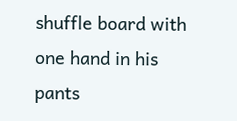shuffle board with one hand in his pants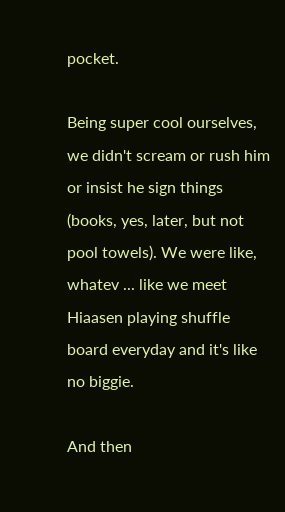pocket.

Being super cool ourselves, we didn't scream or rush him or insist he sign things (books, yes, later, but not pool towels). We were like, whatev ... like we meet Hiaasen playing shuffle board everyday and it's like no biggie.

And then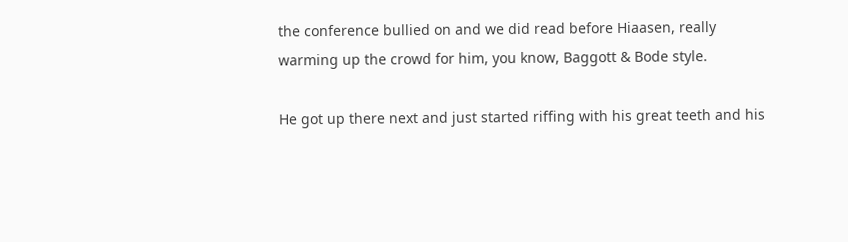the conference bullied on and we did read before Hiaasen, really warming up the crowd for him, you know, Baggott & Bode style.

He got up there next and just started riffing with his great teeth and his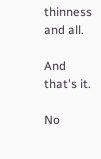thinness and all.

And that's it.

No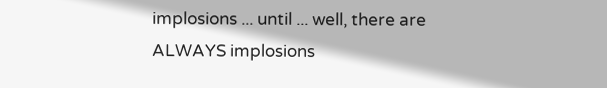implosions ... until ... well, there are ALWAYS implosions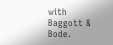with Baggott & Bode.